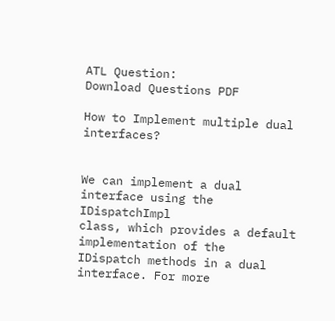ATL Question:
Download Questions PDF

How to Implement multiple dual interfaces?


We can implement a dual interface using the IDispatchImpl
class, which provides a default implementation of the
IDispatch methods in a dual interface. For more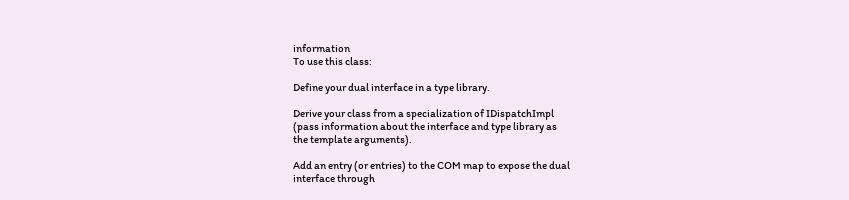information
To use this class:

Define your dual interface in a type library.

Derive your class from a specialization of IDispatchImpl
(pass information about the interface and type library as
the template arguments).

Add an entry (or entries) to the COM map to expose the dual
interface through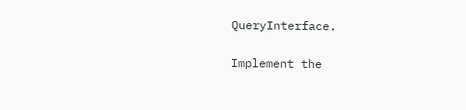QueryInterface.

Implement the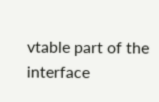vtable part of the interface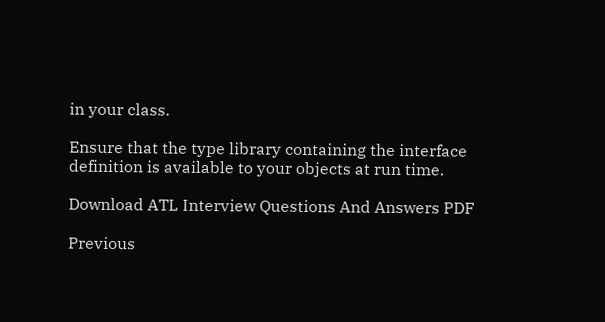in your class.

Ensure that the type library containing the interface
definition is available to your objects at run time.

Download ATL Interview Questions And Answers PDF

Previous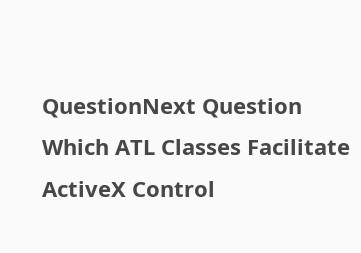QuestionNext Question
Which ATL Classes Facilitate ActiveX Control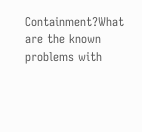Containment?What are the known problems with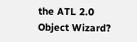the ATL 2.0 Object Wizard?